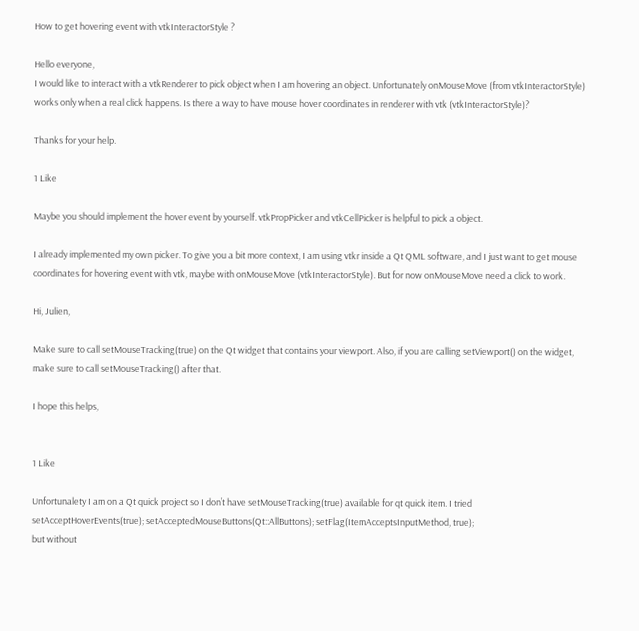How to get hovering event with vtkInteractorStyle ?

Hello everyone,
I would like to interact with a vtkRenderer to pick object when I am hovering an object. Unfortunately onMouseMove (from vtkInteractorStyle) works only when a real click happens. Is there a way to have mouse hover coordinates in renderer with vtk (vtkInteractorStyle)?

Thanks for your help.

1 Like

Maybe you should implement the hover event by yourself. vtkPropPicker and vtkCellPicker is helpful to pick a object.

I already implemented my own picker. To give you a bit more context, I am using vtkr inside a Qt QML software, and I just want to get mouse coordinates for hovering event with vtk, maybe with onMouseMove (vtkInteractorStyle). But for now onMouseMove need a click to work.

Hi, Julien,

Make sure to call setMouseTracking(true) on the Qt widget that contains your viewport. Also, if you are calling setViewport() on the widget, make sure to call setMouseTracking() after that.

I hope this helps,


1 Like

Unfortunalety I am on a Qt quick project so I don’t have setMouseTracking(true) available for qt quick item. I tried
setAcceptHoverEvents(true); setAcceptedMouseButtons(Qt::AllButtons); setFlag(ItemAcceptsInputMethod, true);
but without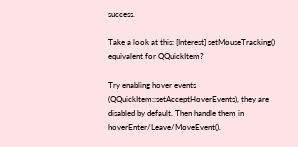success.

Take a look at this: [Interest] setMouseTracking() equivalent for QQuickItem?

Try enabling hover events (QQuickItem::setAcceptHoverEvents), they are disabled by default. Then handle them in hoverEnter/Leave/MoveEvent().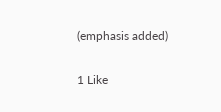(emphasis added)

1 Like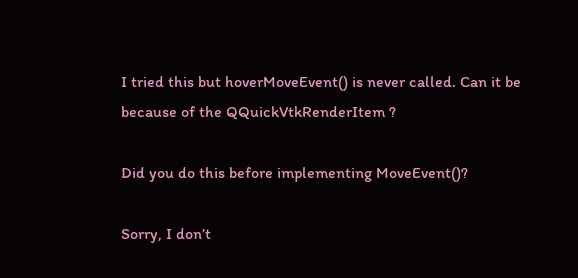I tried this but hoverMoveEvent() is never called. Can it be because of the QQuickVtkRenderItem ?

Did you do this before implementing MoveEvent()?

Sorry, I don’t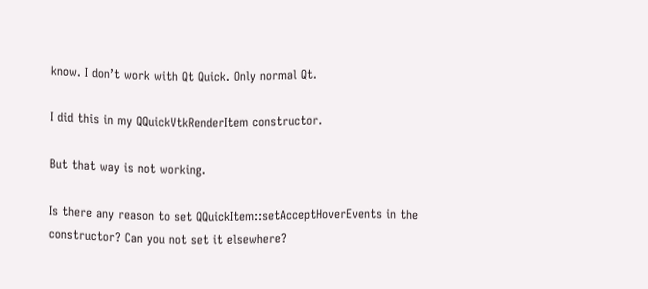know. I don’t work with Qt Quick. Only normal Qt.

I did this in my QQuickVtkRenderItem constructor.

But that way is not working.

Is there any reason to set QQuickItem::setAcceptHoverEvents in the constructor? Can you not set it elsewhere?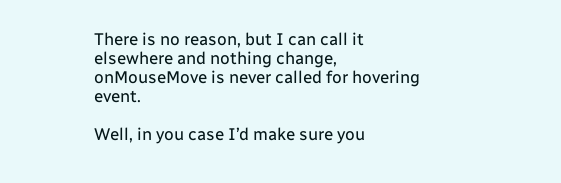There is no reason, but I can call it elsewhere and nothing change, onMouseMove is never called for hovering event.

Well, in you case I’d make sure you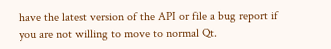have the latest version of the API or file a bug report if you are not willing to move to normal Qt.